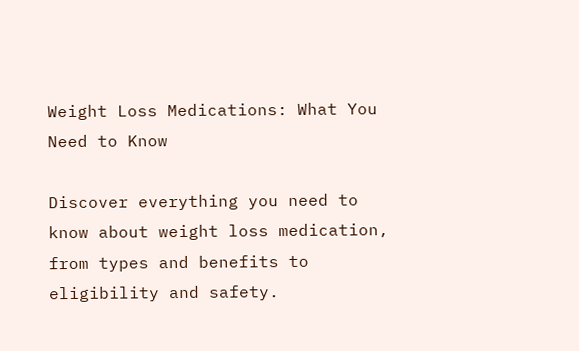Weight Loss Medications: What You Need to Know

Discover everything you need to know about weight loss medication, from types and benefits to eligibility and safety.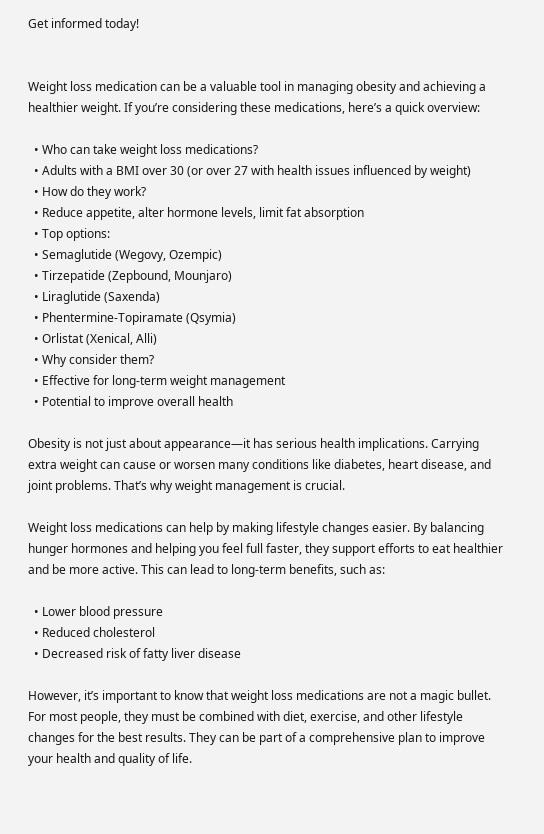Get informed today!


Weight loss medication can be a valuable tool in managing obesity and achieving a healthier weight. If you’re considering these medications, here’s a quick overview:

  • Who can take weight loss medications?
  • Adults with a BMI over 30 (or over 27 with health issues influenced by weight)
  • How do they work?
  • Reduce appetite, alter hormone levels, limit fat absorption
  • Top options:
  • Semaglutide (Wegovy, Ozempic)
  • Tirzepatide (Zepbound, Mounjaro)
  • Liraglutide (Saxenda)
  • Phentermine-Topiramate (Qsymia)
  • Orlistat (Xenical, Alli)
  • Why consider them?
  • Effective for long-term weight management
  • Potential to improve overall health

Obesity is not just about appearance—it has serious health implications. Carrying extra weight can cause or worsen many conditions like diabetes, heart disease, and joint problems. That’s why weight management is crucial.

Weight loss medications can help by making lifestyle changes easier. By balancing hunger hormones and helping you feel full faster, they support efforts to eat healthier and be more active. This can lead to long-term benefits, such as:

  • Lower blood pressure
  • Reduced cholesterol
  • Decreased risk of fatty liver disease

However, it’s important to know that weight loss medications are not a magic bullet. For most people, they must be combined with diet, exercise, and other lifestyle changes for the best results. They can be part of a comprehensive plan to improve your health and quality of life.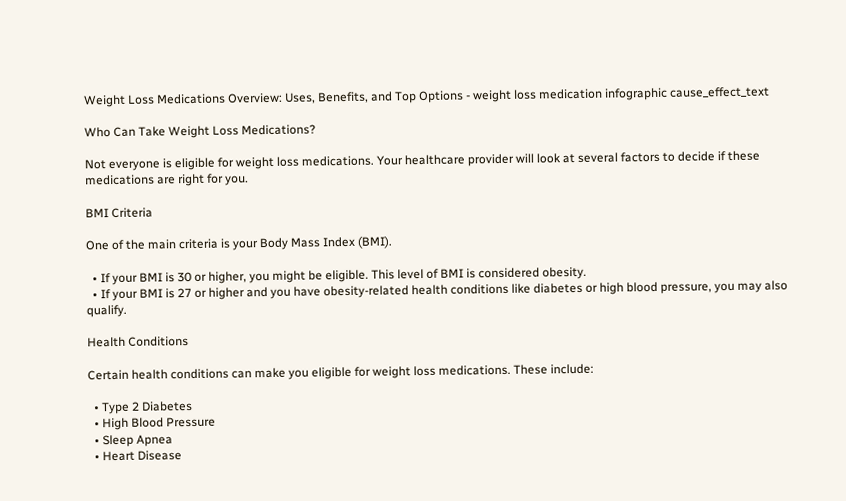Weight Loss Medications Overview: Uses, Benefits, and Top Options - weight loss medication infographic cause_effect_text

Who Can Take Weight Loss Medications?

Not everyone is eligible for weight loss medications. Your healthcare provider will look at several factors to decide if these medications are right for you.

BMI Criteria

One of the main criteria is your Body Mass Index (BMI).

  • If your BMI is 30 or higher, you might be eligible. This level of BMI is considered obesity.
  • If your BMI is 27 or higher and you have obesity-related health conditions like diabetes or high blood pressure, you may also qualify.

Health Conditions

Certain health conditions can make you eligible for weight loss medications. These include:

  • Type 2 Diabetes
  • High Blood Pressure
  • Sleep Apnea
  • Heart Disease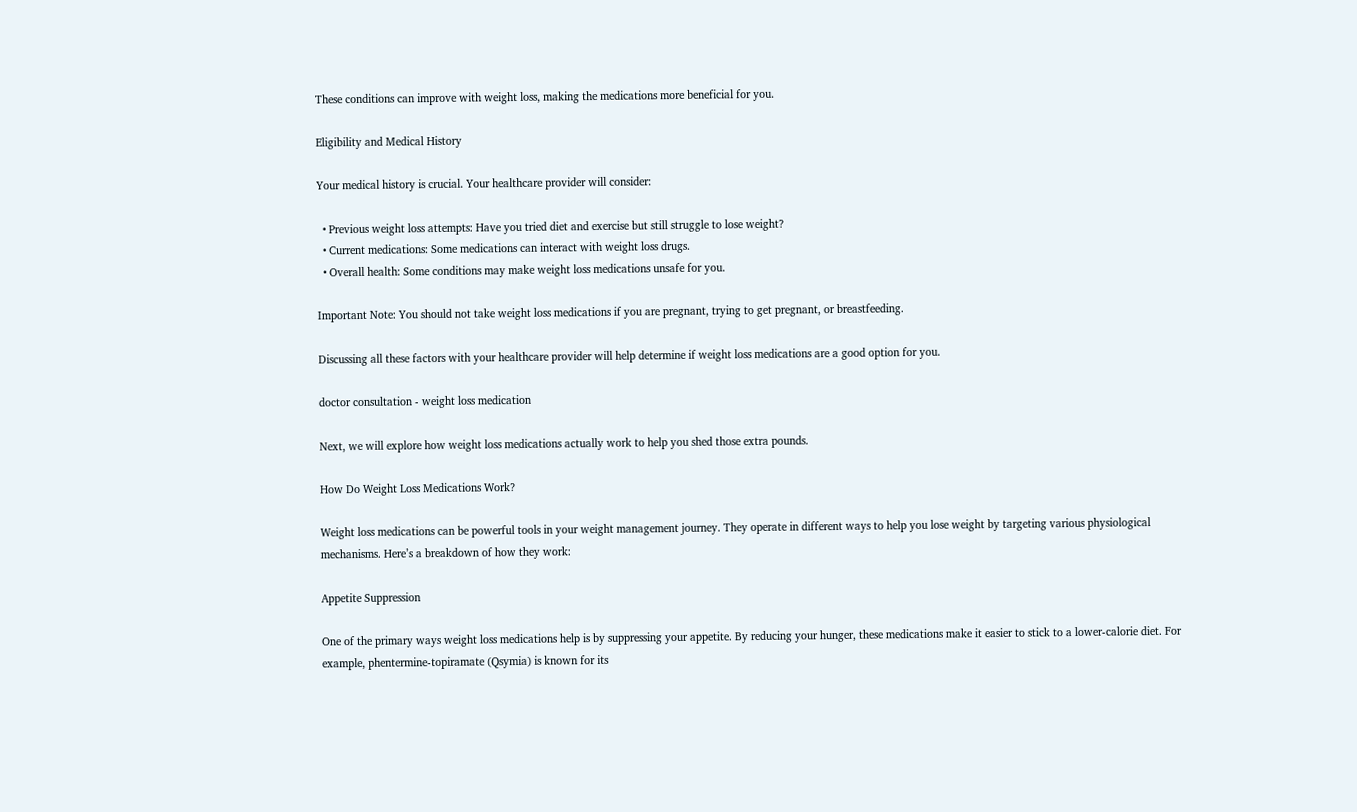These conditions can improve with weight loss, making the medications more beneficial for you.

Eligibility and Medical History

Your medical history is crucial. Your healthcare provider will consider:

  • Previous weight loss attempts: Have you tried diet and exercise but still struggle to lose weight?
  • Current medications: Some medications can interact with weight loss drugs.
  • Overall health: Some conditions may make weight loss medications unsafe for you.

Important Note: You should not take weight loss medications if you are pregnant, trying to get pregnant, or breastfeeding.

Discussing all these factors with your healthcare provider will help determine if weight loss medications are a good option for you.

doctor consultation - weight loss medication

Next, we will explore how weight loss medications actually work to help you shed those extra pounds.

How Do Weight Loss Medications Work?

Weight loss medications can be powerful tools in your weight management journey. They operate in different ways to help you lose weight by targeting various physiological mechanisms. Here’s a breakdown of how they work:

Appetite Suppression

One of the primary ways weight loss medications help is by suppressing your appetite. By reducing your hunger, these medications make it easier to stick to a lower-calorie diet. For example, phentermine-topiramate (Qsymia) is known for its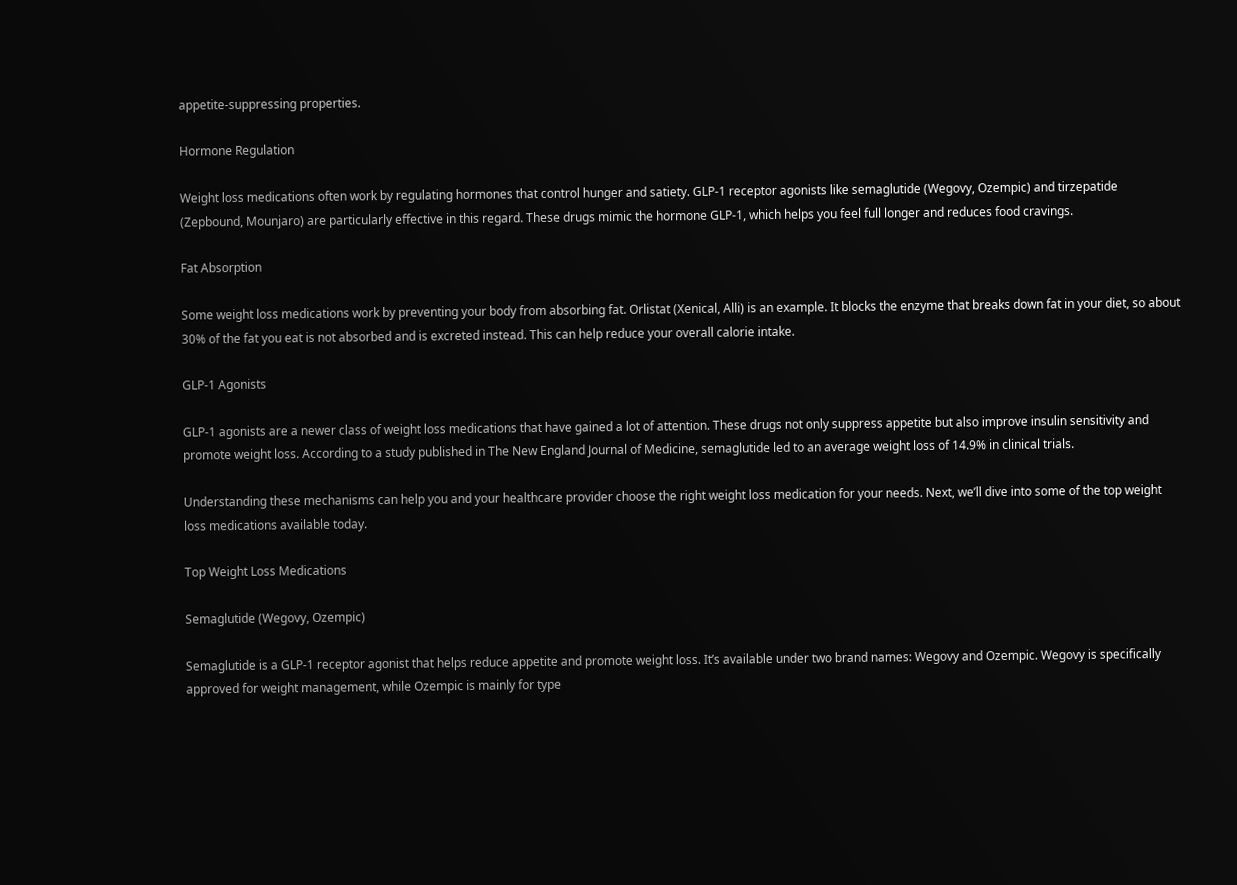appetite-suppressing properties.

Hormone Regulation

Weight loss medications often work by regulating hormones that control hunger and satiety. GLP-1 receptor agonists like semaglutide (Wegovy, Ozempic) and tirzepatide (Zepbound, Mounjaro) are particularly effective in this regard. These drugs mimic the hormone GLP-1, which helps you feel full longer and reduces food cravings.

Fat Absorption

Some weight loss medications work by preventing your body from absorbing fat. Orlistat (Xenical, Alli) is an example. It blocks the enzyme that breaks down fat in your diet, so about 30% of the fat you eat is not absorbed and is excreted instead. This can help reduce your overall calorie intake.

GLP-1 Agonists

GLP-1 agonists are a newer class of weight loss medications that have gained a lot of attention. These drugs not only suppress appetite but also improve insulin sensitivity and promote weight loss. According to a study published in The New England Journal of Medicine, semaglutide led to an average weight loss of 14.9% in clinical trials.

Understanding these mechanisms can help you and your healthcare provider choose the right weight loss medication for your needs. Next, we’ll dive into some of the top weight loss medications available today.

Top Weight Loss Medications

Semaglutide (Wegovy, Ozempic)

Semaglutide is a GLP-1 receptor agonist that helps reduce appetite and promote weight loss. It’s available under two brand names: Wegovy and Ozempic. Wegovy is specifically approved for weight management, while Ozempic is mainly for type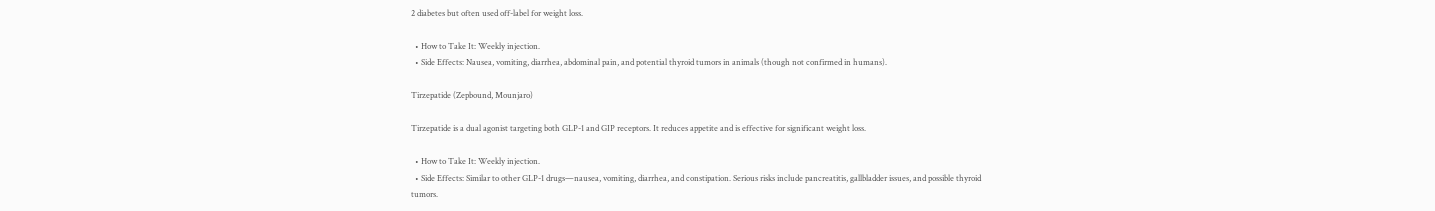2 diabetes but often used off-label for weight loss.

  • How to Take It: Weekly injection.
  • Side Effects: Nausea, vomiting, diarrhea, abdominal pain, and potential thyroid tumors in animals (though not confirmed in humans).

Tirzepatide (Zepbound, Mounjaro)

Tirzepatide is a dual agonist targeting both GLP-1 and GIP receptors. It reduces appetite and is effective for significant weight loss.

  • How to Take It: Weekly injection.
  • Side Effects: Similar to other GLP-1 drugs—nausea, vomiting, diarrhea, and constipation. Serious risks include pancreatitis, gallbladder issues, and possible thyroid tumors.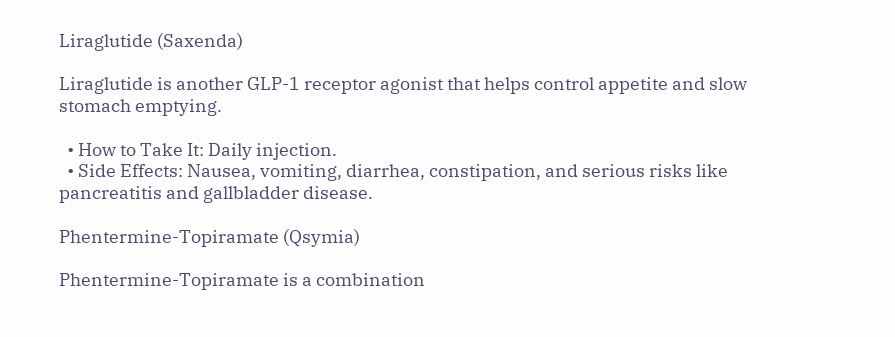Liraglutide (Saxenda)

Liraglutide is another GLP-1 receptor agonist that helps control appetite and slow stomach emptying.

  • How to Take It: Daily injection.
  • Side Effects: Nausea, vomiting, diarrhea, constipation, and serious risks like pancreatitis and gallbladder disease.

Phentermine-Topiramate (Qsymia)

Phentermine-Topiramate is a combination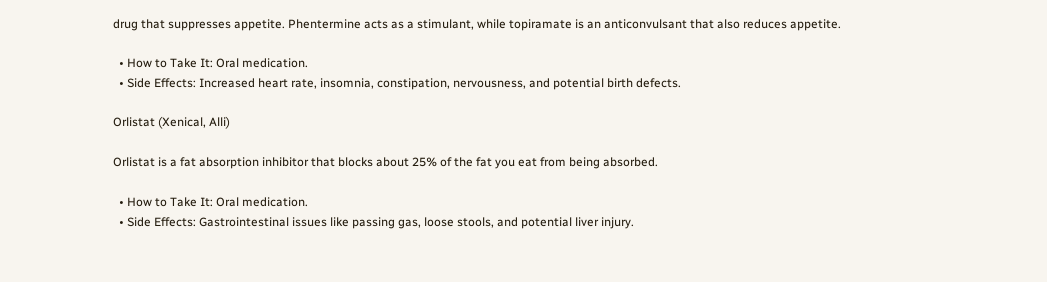drug that suppresses appetite. Phentermine acts as a stimulant, while topiramate is an anticonvulsant that also reduces appetite.

  • How to Take It: Oral medication.
  • Side Effects: Increased heart rate, insomnia, constipation, nervousness, and potential birth defects.

Orlistat (Xenical, Alli)

Orlistat is a fat absorption inhibitor that blocks about 25% of the fat you eat from being absorbed.

  • How to Take It: Oral medication.
  • Side Effects: Gastrointestinal issues like passing gas, loose stools, and potential liver injury.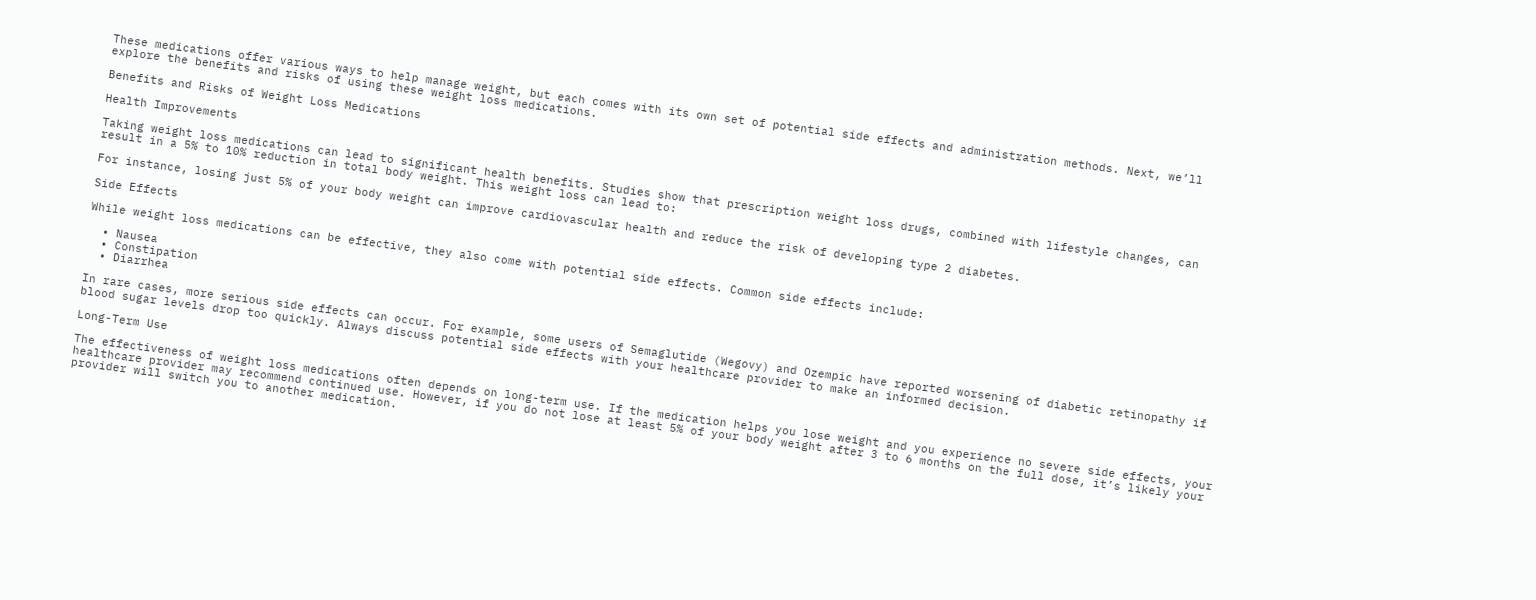These medications offer various ways to help manage weight, but each comes with its own set of potential side effects and administration methods. Next, we’ll explore the benefits and risks of using these weight loss medications.

Benefits and Risks of Weight Loss Medications

Health Improvements

Taking weight loss medications can lead to significant health benefits. Studies show that prescription weight loss drugs, combined with lifestyle changes, can result in a 5% to 10% reduction in total body weight. This weight loss can lead to:

For instance, losing just 5% of your body weight can improve cardiovascular health and reduce the risk of developing type 2 diabetes.

Side Effects

While weight loss medications can be effective, they also come with potential side effects. Common side effects include:

  • Nausea
  • Constipation
  • Diarrhea

In rare cases, more serious side effects can occur. For example, some users of Semaglutide (Wegovy) and Ozempic have reported worsening of diabetic retinopathy if blood sugar levels drop too quickly. Always discuss potential side effects with your healthcare provider to make an informed decision.

Long-Term Use

The effectiveness of weight loss medications often depends on long-term use. If the medication helps you lose weight and you experience no severe side effects, your healthcare provider may recommend continued use. However, if you do not lose at least 5% of your body weight after 3 to 6 months on the full dose, it’s likely your provider will switch you to another medication.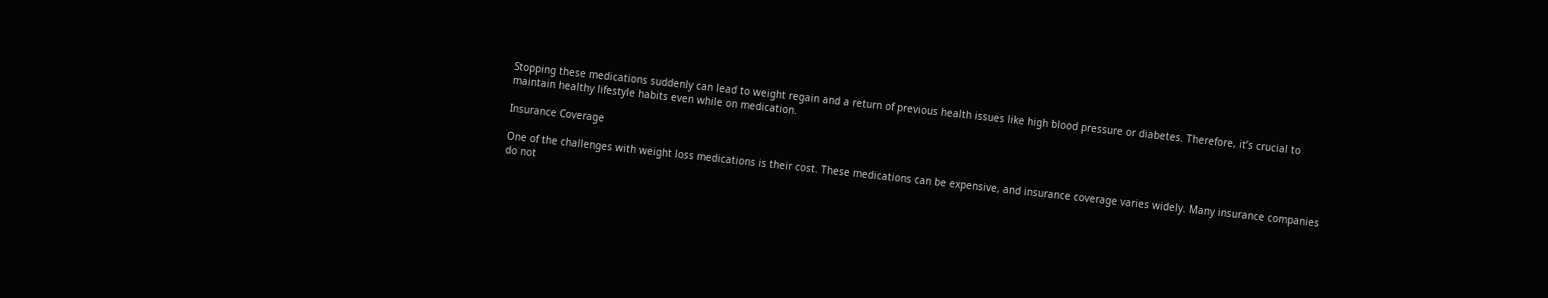Stopping these medications suddenly can lead to weight regain and a return of previous health issues like high blood pressure or diabetes. Therefore, it’s crucial to maintain healthy lifestyle habits even while on medication.

Insurance Coverage

One of the challenges with weight loss medications is their cost. These medications can be expensive, and insurance coverage varies widely. Many insurance companies do not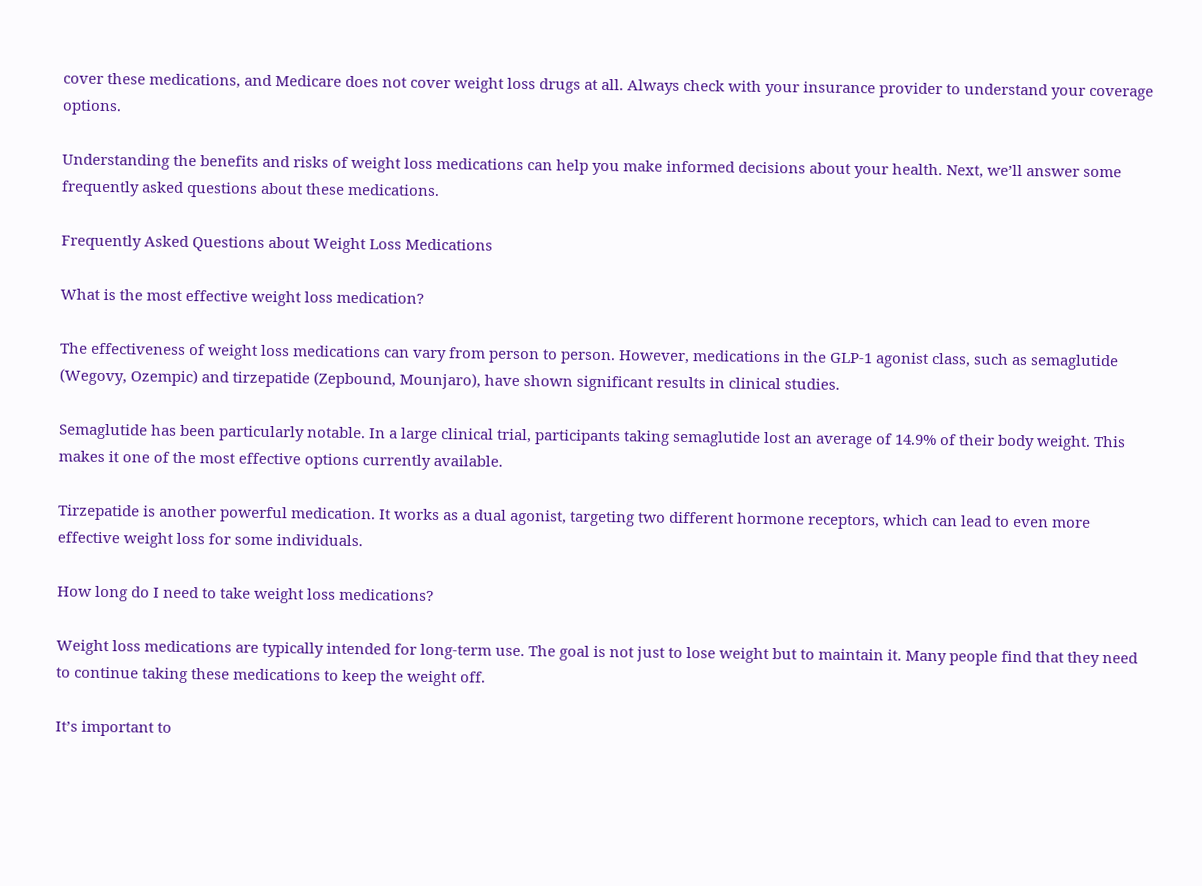cover these medications, and Medicare does not cover weight loss drugs at all. Always check with your insurance provider to understand your coverage options.

Understanding the benefits and risks of weight loss medications can help you make informed decisions about your health. Next, we’ll answer some frequently asked questions about these medications.

Frequently Asked Questions about Weight Loss Medications

What is the most effective weight loss medication?

The effectiveness of weight loss medications can vary from person to person. However, medications in the GLP-1 agonist class, such as semaglutide (Wegovy, Ozempic) and tirzepatide (Zepbound, Mounjaro), have shown significant results in clinical studies.

Semaglutide has been particularly notable. In a large clinical trial, participants taking semaglutide lost an average of 14.9% of their body weight. This makes it one of the most effective options currently available.

Tirzepatide is another powerful medication. It works as a dual agonist, targeting two different hormone receptors, which can lead to even more effective weight loss for some individuals.

How long do I need to take weight loss medications?

Weight loss medications are typically intended for long-term use. The goal is not just to lose weight but to maintain it. Many people find that they need to continue taking these medications to keep the weight off.

It’s important to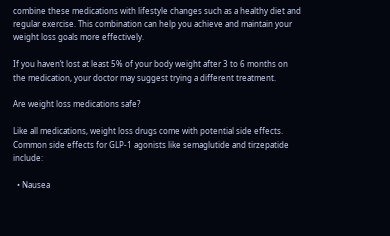combine these medications with lifestyle changes such as a healthy diet and regular exercise. This combination can help you achieve and maintain your weight loss goals more effectively.

If you haven’t lost at least 5% of your body weight after 3 to 6 months on the medication, your doctor may suggest trying a different treatment.

Are weight loss medications safe?

Like all medications, weight loss drugs come with potential side effects. Common side effects for GLP-1 agonists like semaglutide and tirzepatide include:

  • Nausea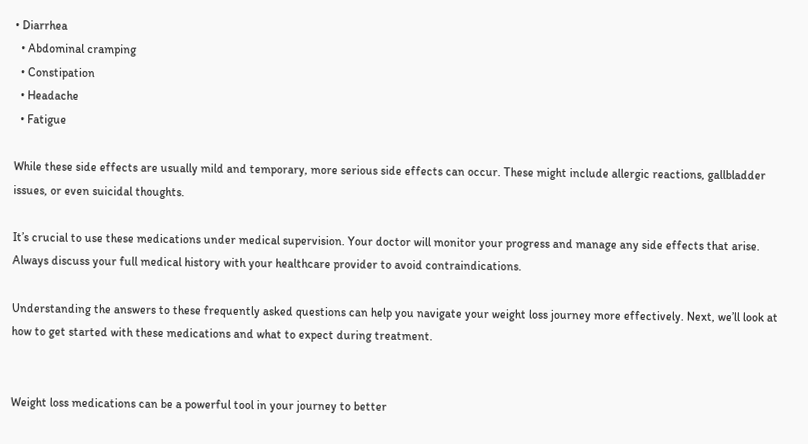• Diarrhea
  • Abdominal cramping
  • Constipation
  • Headache
  • Fatigue

While these side effects are usually mild and temporary, more serious side effects can occur. These might include allergic reactions, gallbladder issues, or even suicidal thoughts.

It’s crucial to use these medications under medical supervision. Your doctor will monitor your progress and manage any side effects that arise. Always discuss your full medical history with your healthcare provider to avoid contraindications.

Understanding the answers to these frequently asked questions can help you navigate your weight loss journey more effectively. Next, we’ll look at how to get started with these medications and what to expect during treatment.


Weight loss medications can be a powerful tool in your journey to better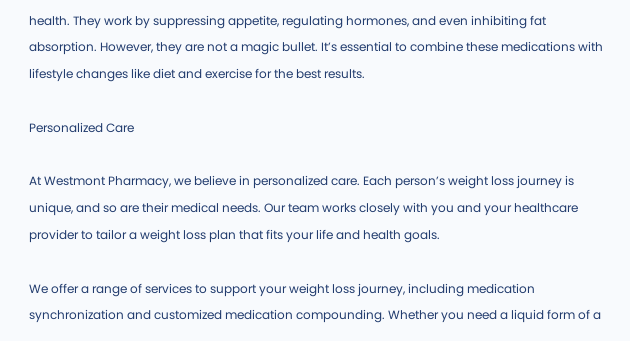health. They work by suppressing appetite, regulating hormones, and even inhibiting fat absorption. However, they are not a magic bullet. It’s essential to combine these medications with lifestyle changes like diet and exercise for the best results.

Personalized Care

At Westmont Pharmacy, we believe in personalized care. Each person’s weight loss journey is unique, and so are their medical needs. Our team works closely with you and your healthcare provider to tailor a weight loss plan that fits your life and health goals.

We offer a range of services to support your weight loss journey, including medication synchronization and customized medication compounding. Whether you need a liquid form of a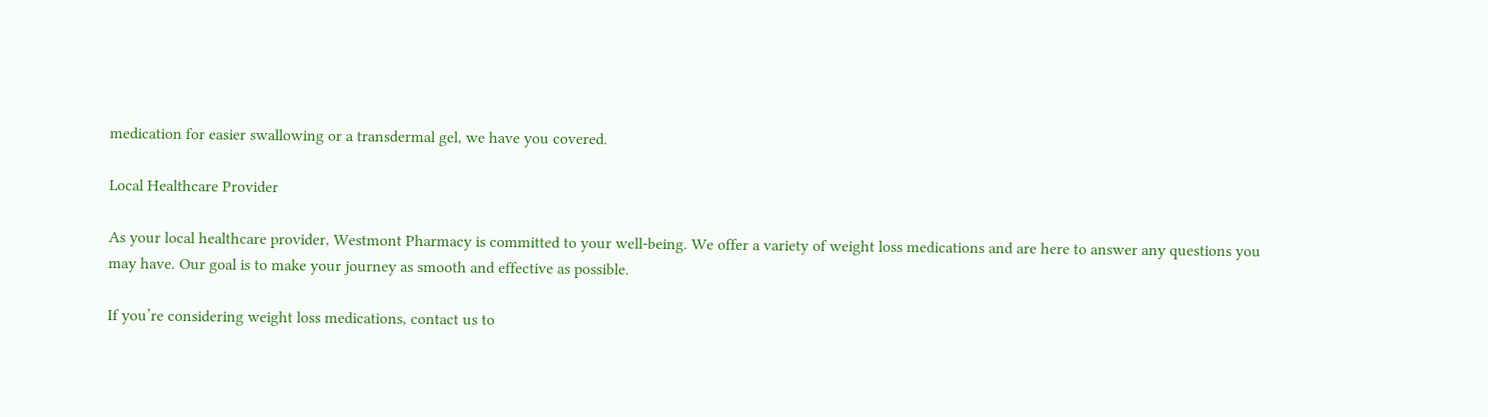medication for easier swallowing or a transdermal gel, we have you covered.

Local Healthcare Provider

As your local healthcare provider, Westmont Pharmacy is committed to your well-being. We offer a variety of weight loss medications and are here to answer any questions you may have. Our goal is to make your journey as smooth and effective as possible.

If you’re considering weight loss medications, contact us to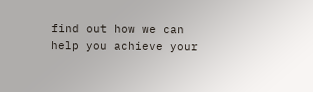find out how we can help you achieve your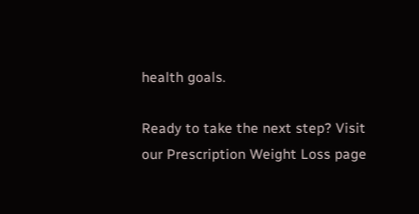health goals.

Ready to take the next step? Visit our Prescription Weight Loss page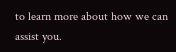to learn more about how we can assist you.